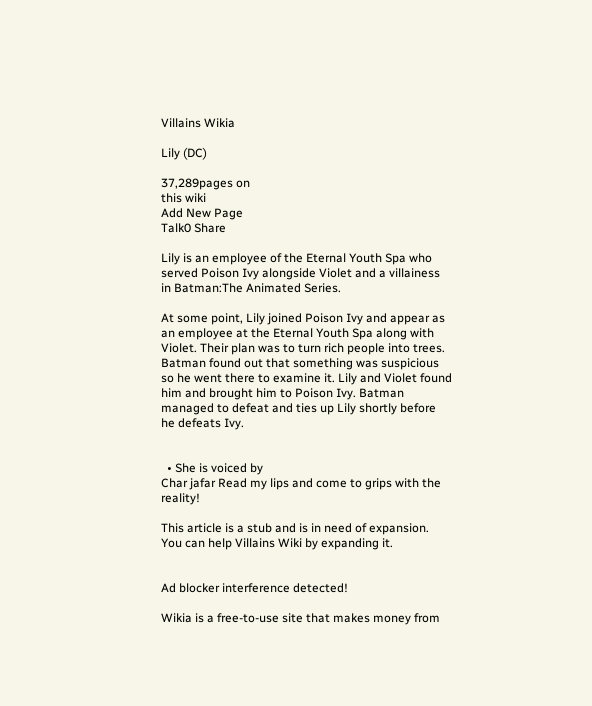Villains Wikia

Lily (DC)

37,289pages on
this wiki
Add New Page
Talk0 Share

Lily is an employee of the Eternal Youth Spa who served Poison Ivy alongside Violet and a villainess in Batman:The Animated Series.

At some point, Lily joined Poison Ivy and appear as an employee at the Eternal Youth Spa along with Violet. Their plan was to turn rich people into trees. Batman found out that something was suspicious so he went there to examine it. Lily and Violet found him and brought him to Poison Ivy. Batman managed to defeat and ties up Lily shortly before he defeats Ivy.


  • She is voiced by
Char jafar Read my lips and come to grips with the reality!

This article is a stub and is in need of expansion. You can help Villains Wiki by expanding it.


Ad blocker interference detected!

Wikia is a free-to-use site that makes money from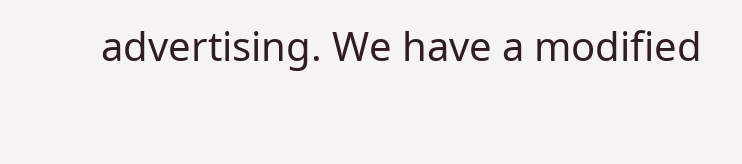advertising. We have a modified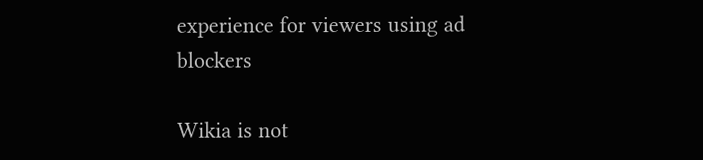experience for viewers using ad blockers

Wikia is not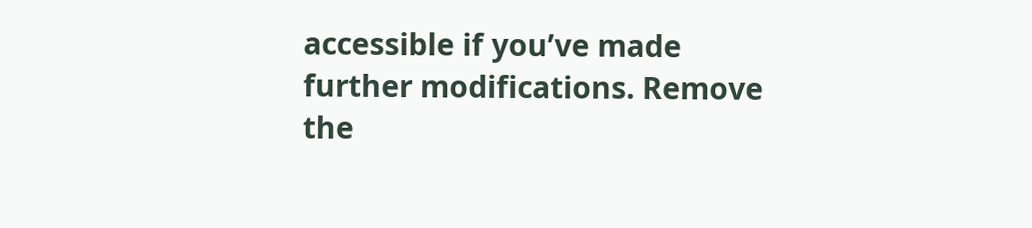accessible if you’ve made further modifications. Remove the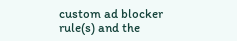custom ad blocker rule(s) and the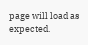page will load as expected.